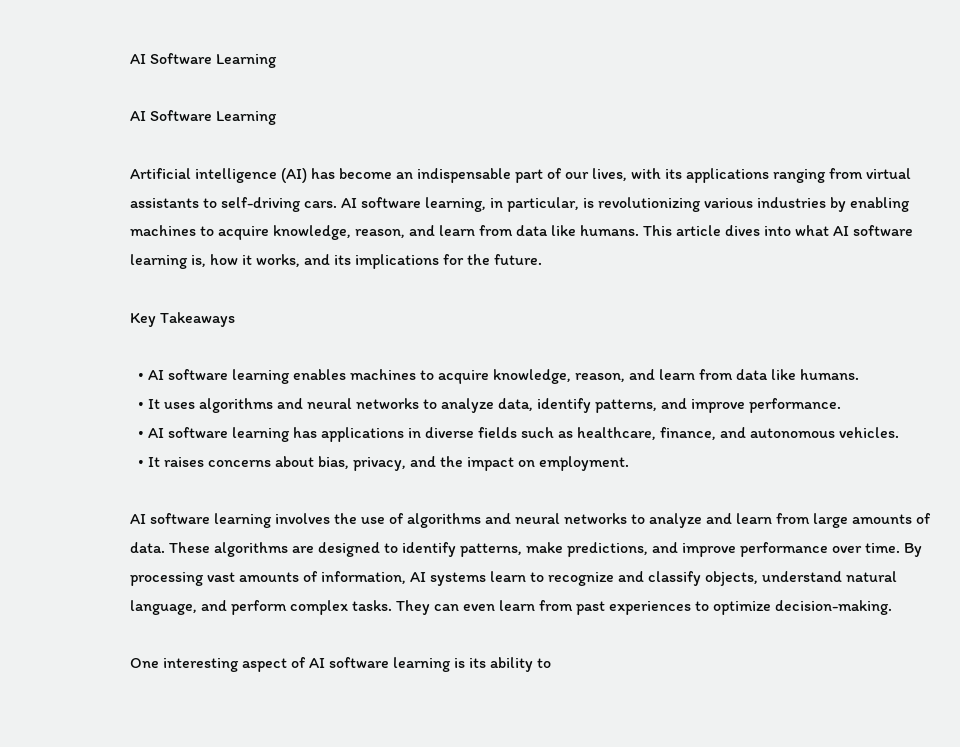AI Software Learning

AI Software Learning

Artificial intelligence (AI) has become an indispensable part of our lives, with its applications ranging from virtual assistants to self-driving cars. AI software learning, in particular, is revolutionizing various industries by enabling machines to acquire knowledge, reason, and learn from data like humans. This article dives into what AI software learning is, how it works, and its implications for the future.

Key Takeaways

  • AI software learning enables machines to acquire knowledge, reason, and learn from data like humans.
  • It uses algorithms and neural networks to analyze data, identify patterns, and improve performance.
  • AI software learning has applications in diverse fields such as healthcare, finance, and autonomous vehicles.
  • It raises concerns about bias, privacy, and the impact on employment.

AI software learning involves the use of algorithms and neural networks to analyze and learn from large amounts of data. These algorithms are designed to identify patterns, make predictions, and improve performance over time. By processing vast amounts of information, AI systems learn to recognize and classify objects, understand natural language, and perform complex tasks. They can even learn from past experiences to optimize decision-making.

One interesting aspect of AI software learning is its ability to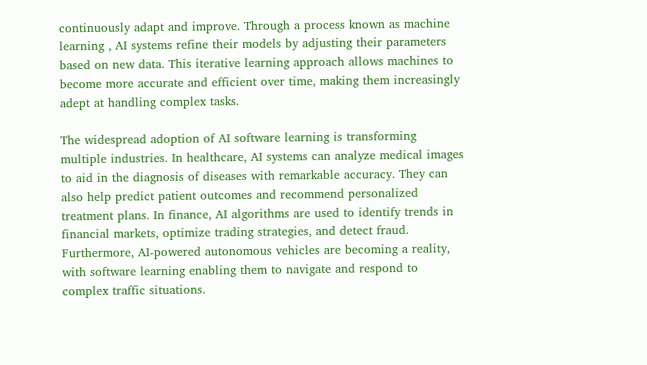continuously adapt and improve. Through a process known as machine learning , AI systems refine their models by adjusting their parameters based on new data. This iterative learning approach allows machines to become more accurate and efficient over time, making them increasingly adept at handling complex tasks.

The widespread adoption of AI software learning is transforming multiple industries. In healthcare, AI systems can analyze medical images to aid in the diagnosis of diseases with remarkable accuracy. They can also help predict patient outcomes and recommend personalized treatment plans. In finance, AI algorithms are used to identify trends in financial markets, optimize trading strategies, and detect fraud. Furthermore, AI-powered autonomous vehicles are becoming a reality, with software learning enabling them to navigate and respond to complex traffic situations.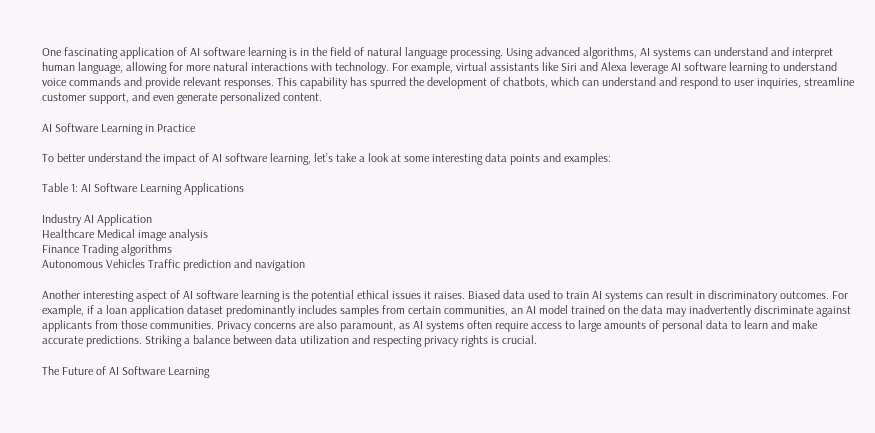One fascinating application of AI software learning is in the field of natural language processing. Using advanced algorithms, AI systems can understand and interpret human language, allowing for more natural interactions with technology. For example, virtual assistants like Siri and Alexa leverage AI software learning to understand voice commands and provide relevant responses. This capability has spurred the development of chatbots, which can understand and respond to user inquiries, streamline customer support, and even generate personalized content.

AI Software Learning in Practice

To better understand the impact of AI software learning, let’s take a look at some interesting data points and examples:

Table 1: AI Software Learning Applications

Industry AI Application
Healthcare Medical image analysis
Finance Trading algorithms
Autonomous Vehicles Traffic prediction and navigation

Another interesting aspect of AI software learning is the potential ethical issues it raises. Biased data used to train AI systems can result in discriminatory outcomes. For example, if a loan application dataset predominantly includes samples from certain communities, an AI model trained on the data may inadvertently discriminate against applicants from those communities. Privacy concerns are also paramount, as AI systems often require access to large amounts of personal data to learn and make accurate predictions. Striking a balance between data utilization and respecting privacy rights is crucial.

The Future of AI Software Learning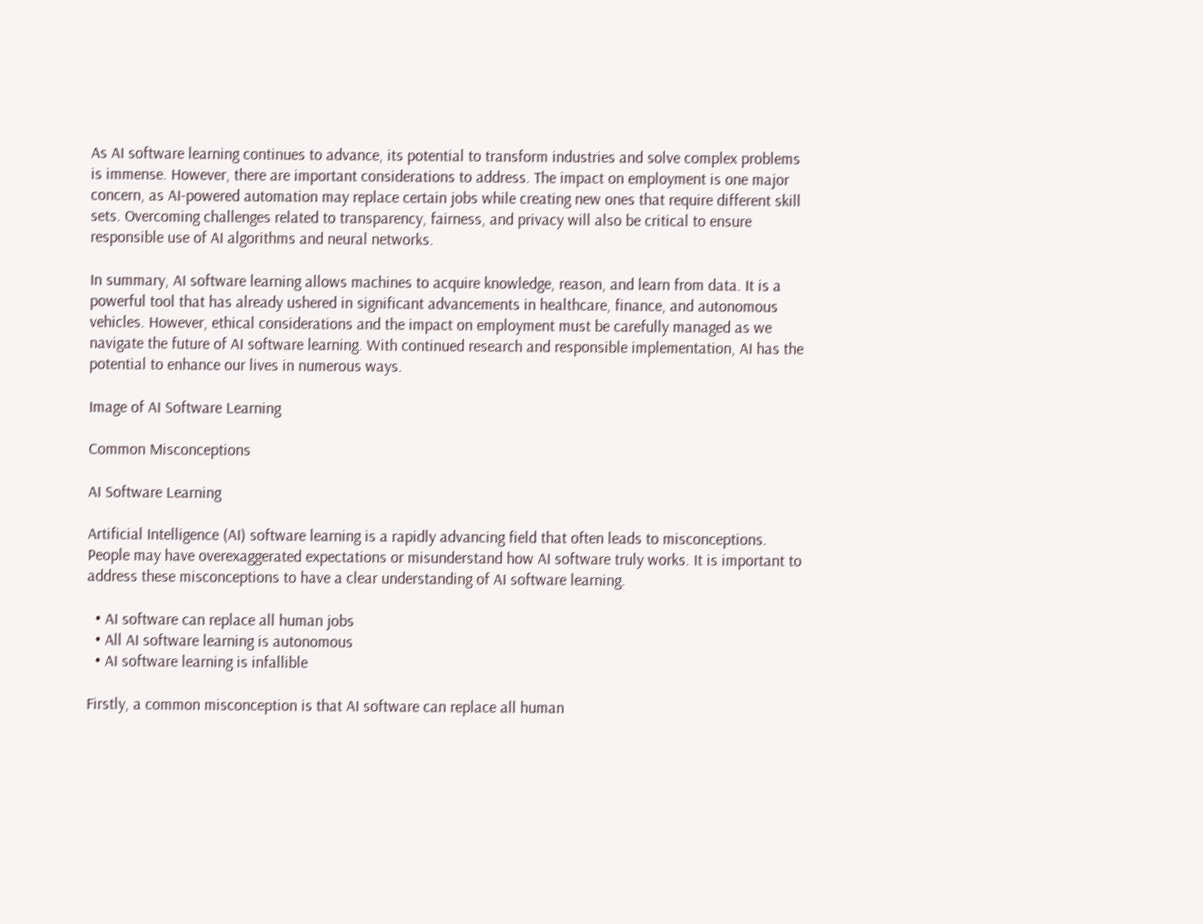As AI software learning continues to advance, its potential to transform industries and solve complex problems is immense. However, there are important considerations to address. The impact on employment is one major concern, as AI-powered automation may replace certain jobs while creating new ones that require different skill sets. Overcoming challenges related to transparency, fairness, and privacy will also be critical to ensure responsible use of AI algorithms and neural networks.

In summary, AI software learning allows machines to acquire knowledge, reason, and learn from data. It is a powerful tool that has already ushered in significant advancements in healthcare, finance, and autonomous vehicles. However, ethical considerations and the impact on employment must be carefully managed as we navigate the future of AI software learning. With continued research and responsible implementation, AI has the potential to enhance our lives in numerous ways.

Image of AI Software Learning

Common Misconceptions

AI Software Learning

Artificial Intelligence (AI) software learning is a rapidly advancing field that often leads to misconceptions. People may have overexaggerated expectations or misunderstand how AI software truly works. It is important to address these misconceptions to have a clear understanding of AI software learning.

  • AI software can replace all human jobs
  • All AI software learning is autonomous
  • AI software learning is infallible

Firstly, a common misconception is that AI software can replace all human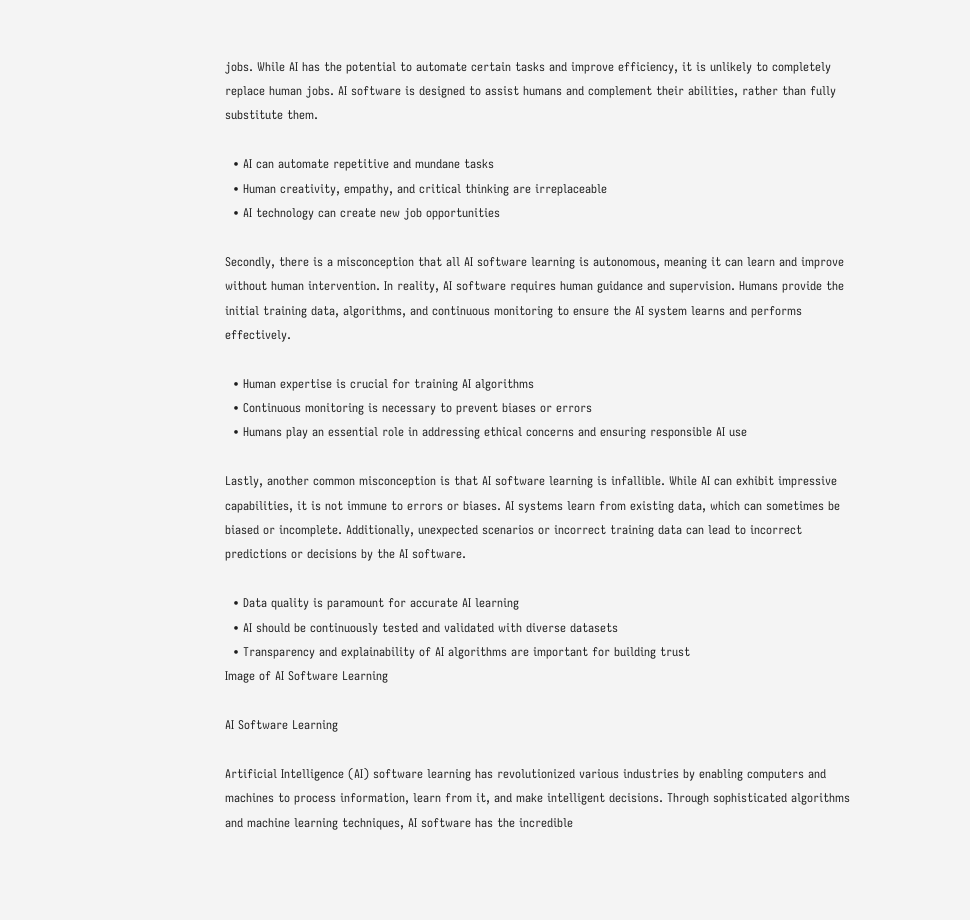jobs. While AI has the potential to automate certain tasks and improve efficiency, it is unlikely to completely replace human jobs. AI software is designed to assist humans and complement their abilities, rather than fully substitute them.

  • AI can automate repetitive and mundane tasks
  • Human creativity, empathy, and critical thinking are irreplaceable
  • AI technology can create new job opportunities

Secondly, there is a misconception that all AI software learning is autonomous, meaning it can learn and improve without human intervention. In reality, AI software requires human guidance and supervision. Humans provide the initial training data, algorithms, and continuous monitoring to ensure the AI system learns and performs effectively.

  • Human expertise is crucial for training AI algorithms
  • Continuous monitoring is necessary to prevent biases or errors
  • Humans play an essential role in addressing ethical concerns and ensuring responsible AI use

Lastly, another common misconception is that AI software learning is infallible. While AI can exhibit impressive capabilities, it is not immune to errors or biases. AI systems learn from existing data, which can sometimes be biased or incomplete. Additionally, unexpected scenarios or incorrect training data can lead to incorrect predictions or decisions by the AI software.

  • Data quality is paramount for accurate AI learning
  • AI should be continuously tested and validated with diverse datasets
  • Transparency and explainability of AI algorithms are important for building trust
Image of AI Software Learning

AI Software Learning

Artificial Intelligence (AI) software learning has revolutionized various industries by enabling computers and machines to process information, learn from it, and make intelligent decisions. Through sophisticated algorithms and machine learning techniques, AI software has the incredible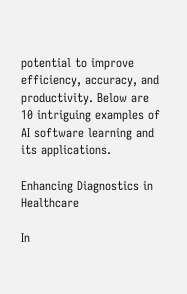potential to improve efficiency, accuracy, and productivity. Below are 10 intriguing examples of AI software learning and its applications.

Enhancing Diagnostics in Healthcare

In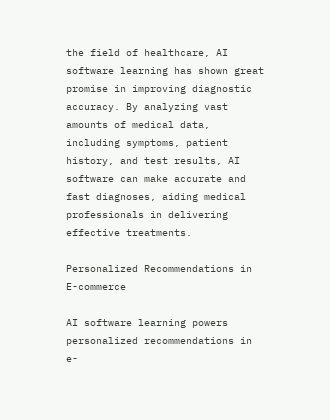the field of healthcare, AI software learning has shown great promise in improving diagnostic accuracy. By analyzing vast amounts of medical data, including symptoms, patient history, and test results, AI software can make accurate and fast diagnoses, aiding medical professionals in delivering effective treatments.

Personalized Recommendations in E-commerce

AI software learning powers personalized recommendations in e-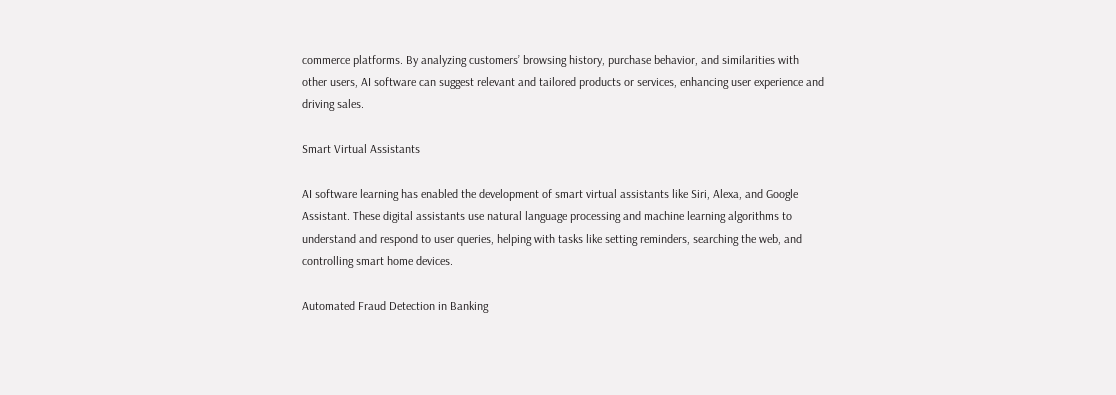commerce platforms. By analyzing customers’ browsing history, purchase behavior, and similarities with other users, AI software can suggest relevant and tailored products or services, enhancing user experience and driving sales.

Smart Virtual Assistants

AI software learning has enabled the development of smart virtual assistants like Siri, Alexa, and Google Assistant. These digital assistants use natural language processing and machine learning algorithms to understand and respond to user queries, helping with tasks like setting reminders, searching the web, and controlling smart home devices.

Automated Fraud Detection in Banking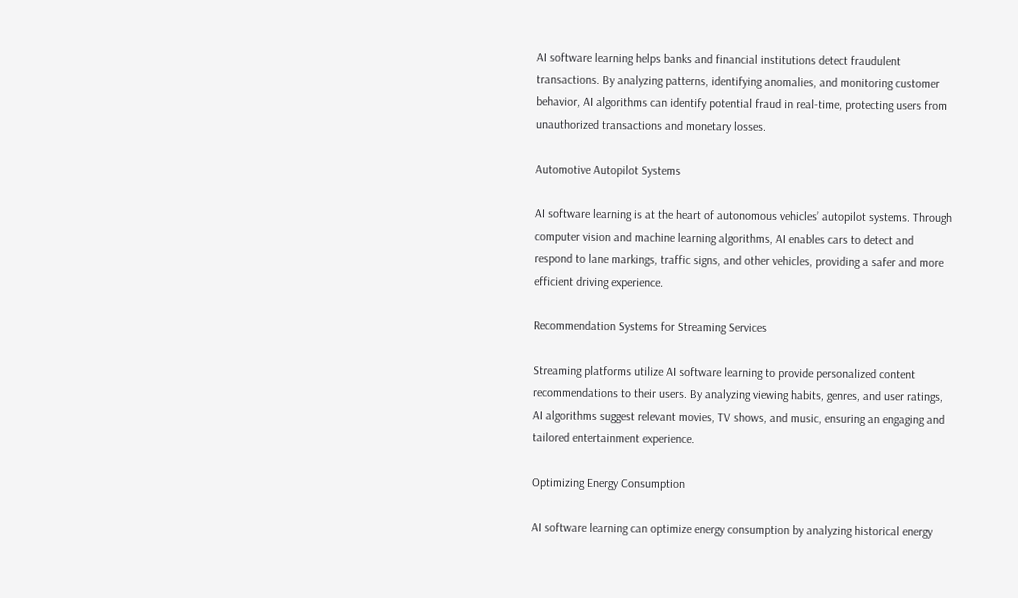AI software learning helps banks and financial institutions detect fraudulent transactions. By analyzing patterns, identifying anomalies, and monitoring customer behavior, AI algorithms can identify potential fraud in real-time, protecting users from unauthorized transactions and monetary losses.

Automotive Autopilot Systems

AI software learning is at the heart of autonomous vehicles’ autopilot systems. Through computer vision and machine learning algorithms, AI enables cars to detect and respond to lane markings, traffic signs, and other vehicles, providing a safer and more efficient driving experience.

Recommendation Systems for Streaming Services

Streaming platforms utilize AI software learning to provide personalized content recommendations to their users. By analyzing viewing habits, genres, and user ratings, AI algorithms suggest relevant movies, TV shows, and music, ensuring an engaging and tailored entertainment experience.

Optimizing Energy Consumption

AI software learning can optimize energy consumption by analyzing historical energy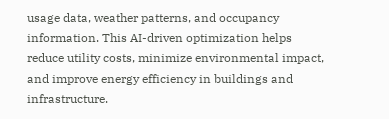usage data, weather patterns, and occupancy information. This AI-driven optimization helps reduce utility costs, minimize environmental impact, and improve energy efficiency in buildings and infrastructure.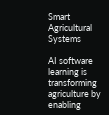Smart Agricultural Systems

AI software learning is transforming agriculture by enabling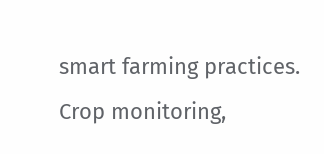smart farming practices. Crop monitoring,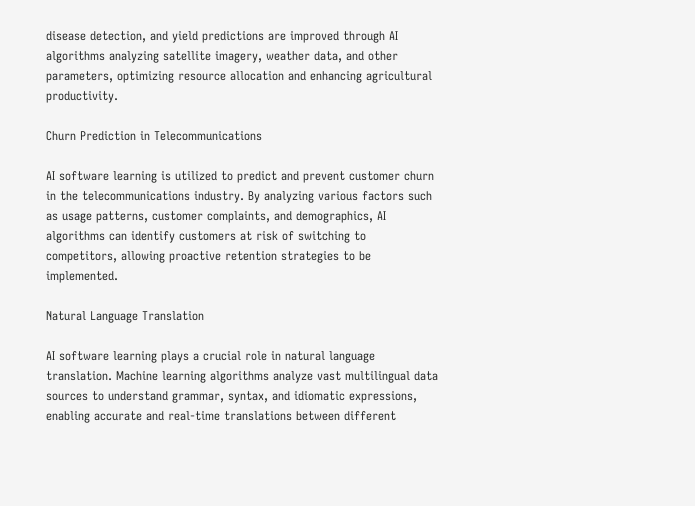disease detection, and yield predictions are improved through AI algorithms analyzing satellite imagery, weather data, and other parameters, optimizing resource allocation and enhancing agricultural productivity.

Churn Prediction in Telecommunications

AI software learning is utilized to predict and prevent customer churn in the telecommunications industry. By analyzing various factors such as usage patterns, customer complaints, and demographics, AI algorithms can identify customers at risk of switching to competitors, allowing proactive retention strategies to be implemented.

Natural Language Translation

AI software learning plays a crucial role in natural language translation. Machine learning algorithms analyze vast multilingual data sources to understand grammar, syntax, and idiomatic expressions, enabling accurate and real-time translations between different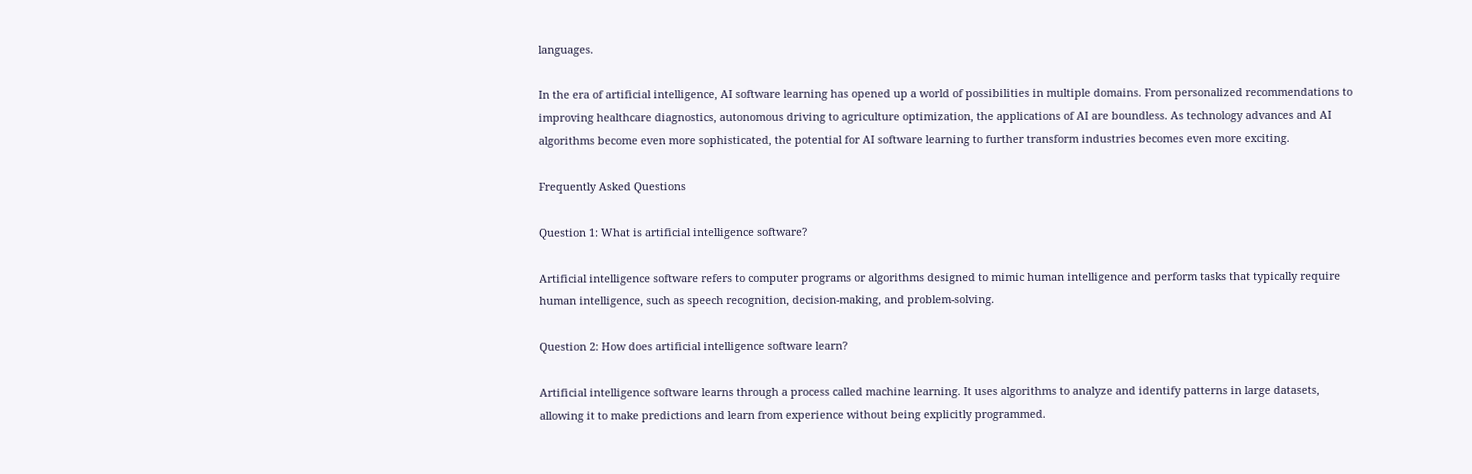languages.

In the era of artificial intelligence, AI software learning has opened up a world of possibilities in multiple domains. From personalized recommendations to improving healthcare diagnostics, autonomous driving to agriculture optimization, the applications of AI are boundless. As technology advances and AI algorithms become even more sophisticated, the potential for AI software learning to further transform industries becomes even more exciting.

Frequently Asked Questions

Question 1: What is artificial intelligence software?

Artificial intelligence software refers to computer programs or algorithms designed to mimic human intelligence and perform tasks that typically require human intelligence, such as speech recognition, decision-making, and problem-solving.

Question 2: How does artificial intelligence software learn?

Artificial intelligence software learns through a process called machine learning. It uses algorithms to analyze and identify patterns in large datasets, allowing it to make predictions and learn from experience without being explicitly programmed.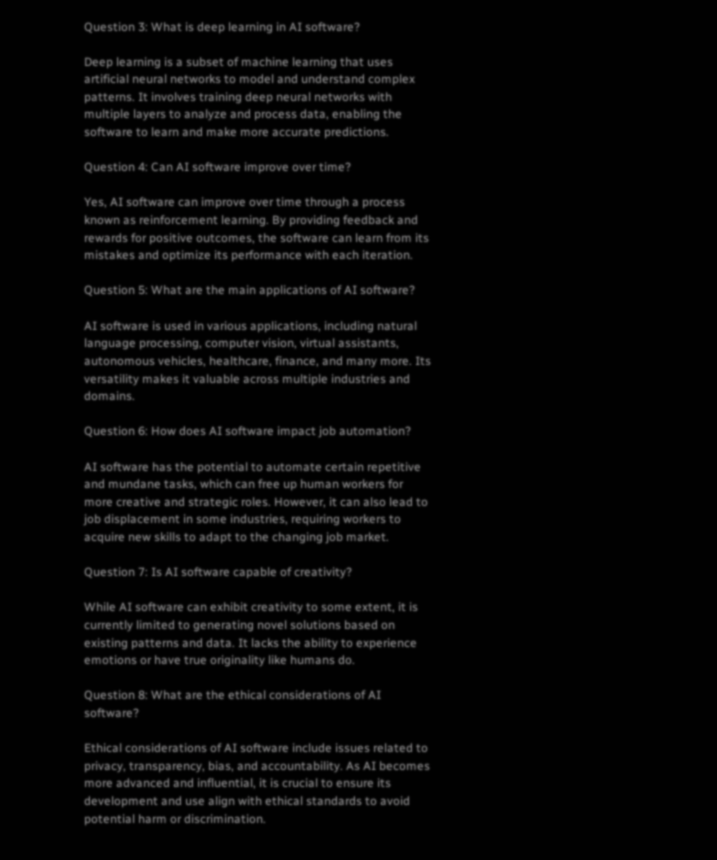Question 3: What is deep learning in AI software?

Deep learning is a subset of machine learning that uses artificial neural networks to model and understand complex patterns. It involves training deep neural networks with multiple layers to analyze and process data, enabling the software to learn and make more accurate predictions.

Question 4: Can AI software improve over time?

Yes, AI software can improve over time through a process known as reinforcement learning. By providing feedback and rewards for positive outcomes, the software can learn from its mistakes and optimize its performance with each iteration.

Question 5: What are the main applications of AI software?

AI software is used in various applications, including natural language processing, computer vision, virtual assistants, autonomous vehicles, healthcare, finance, and many more. Its versatility makes it valuable across multiple industries and domains.

Question 6: How does AI software impact job automation?

AI software has the potential to automate certain repetitive and mundane tasks, which can free up human workers for more creative and strategic roles. However, it can also lead to job displacement in some industries, requiring workers to acquire new skills to adapt to the changing job market.

Question 7: Is AI software capable of creativity?

While AI software can exhibit creativity to some extent, it is currently limited to generating novel solutions based on existing patterns and data. It lacks the ability to experience emotions or have true originality like humans do.

Question 8: What are the ethical considerations of AI software?

Ethical considerations of AI software include issues related to privacy, transparency, bias, and accountability. As AI becomes more advanced and influential, it is crucial to ensure its development and use align with ethical standards to avoid potential harm or discrimination.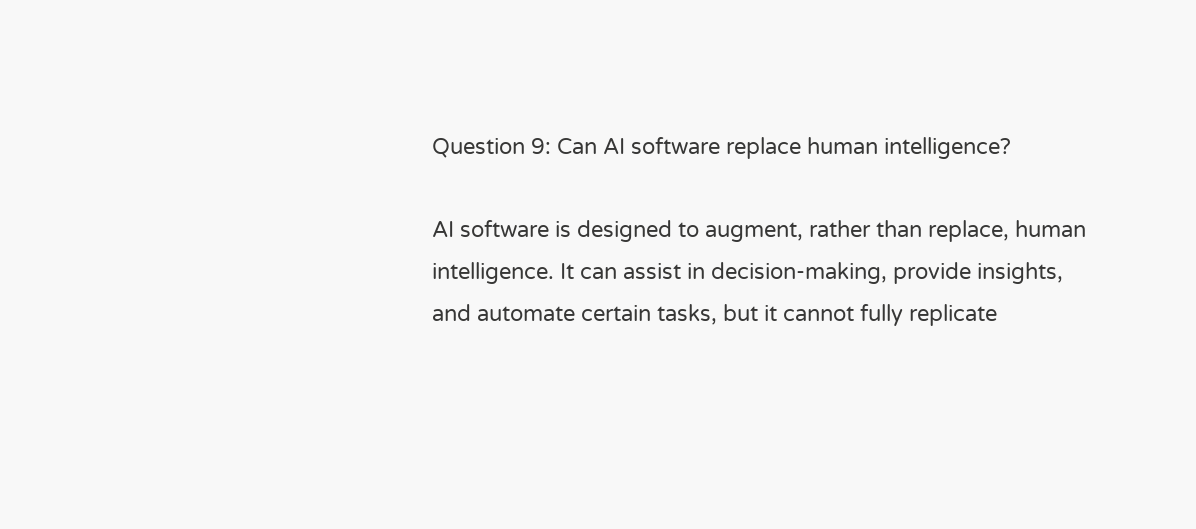Question 9: Can AI software replace human intelligence?

AI software is designed to augment, rather than replace, human intelligence. It can assist in decision-making, provide insights, and automate certain tasks, but it cannot fully replicate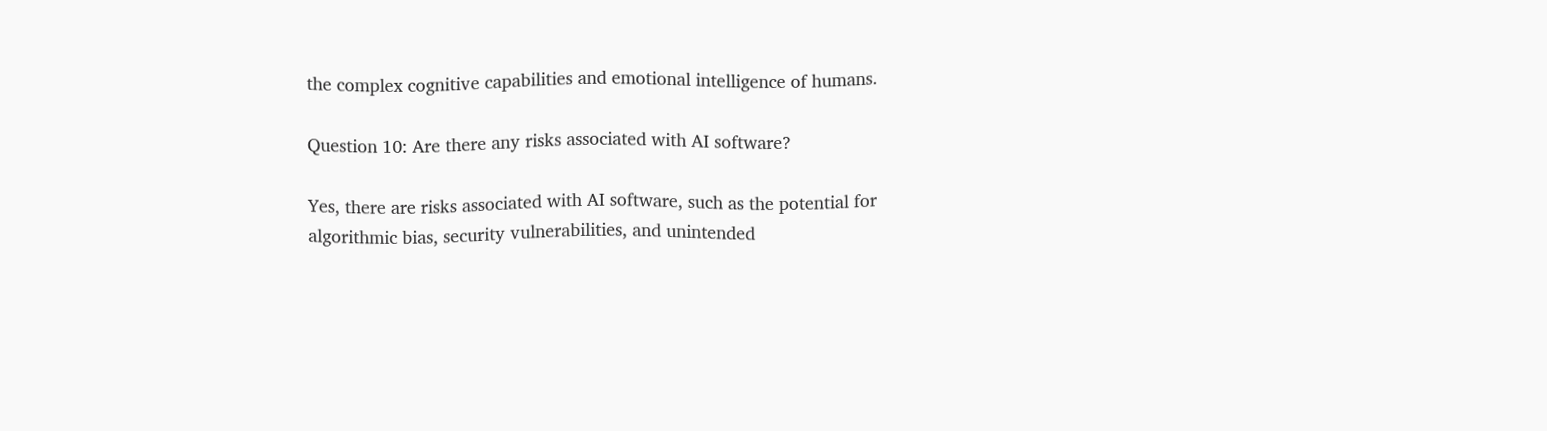the complex cognitive capabilities and emotional intelligence of humans.

Question 10: Are there any risks associated with AI software?

Yes, there are risks associated with AI software, such as the potential for algorithmic bias, security vulnerabilities, and unintended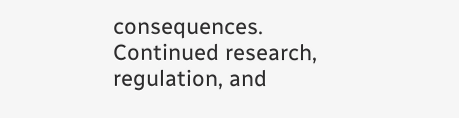consequences. Continued research, regulation, and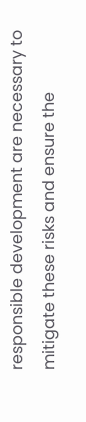responsible development are necessary to mitigate these risks and ensure the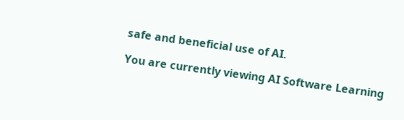safe and beneficial use of AI.

You are currently viewing AI Software Learning